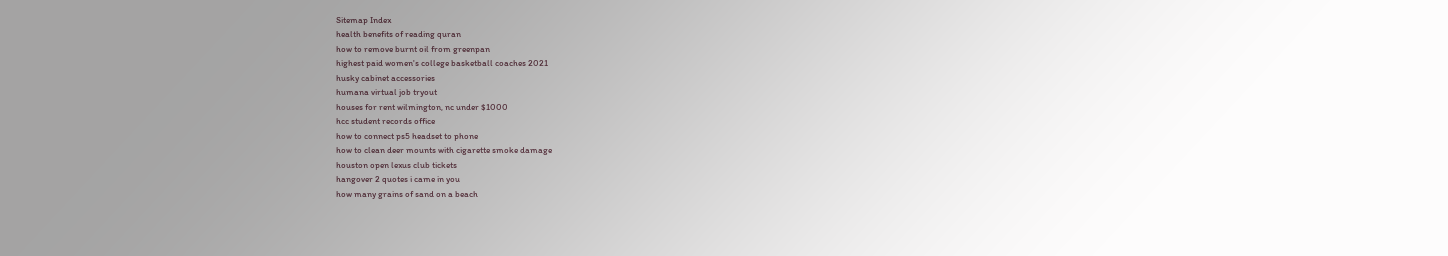Sitemap Index
health benefits of reading quran
how to remove burnt oil from greenpan
highest paid women's college basketball coaches 2021
husky cabinet accessories
humana virtual job tryout
houses for rent wilmington, nc under $1000
hcc student records office
how to connect ps5 headset to phone
how to clean deer mounts with cigarette smoke damage
houston open lexus club tickets
hangover 2 quotes i came in you
how many grains of sand on a beach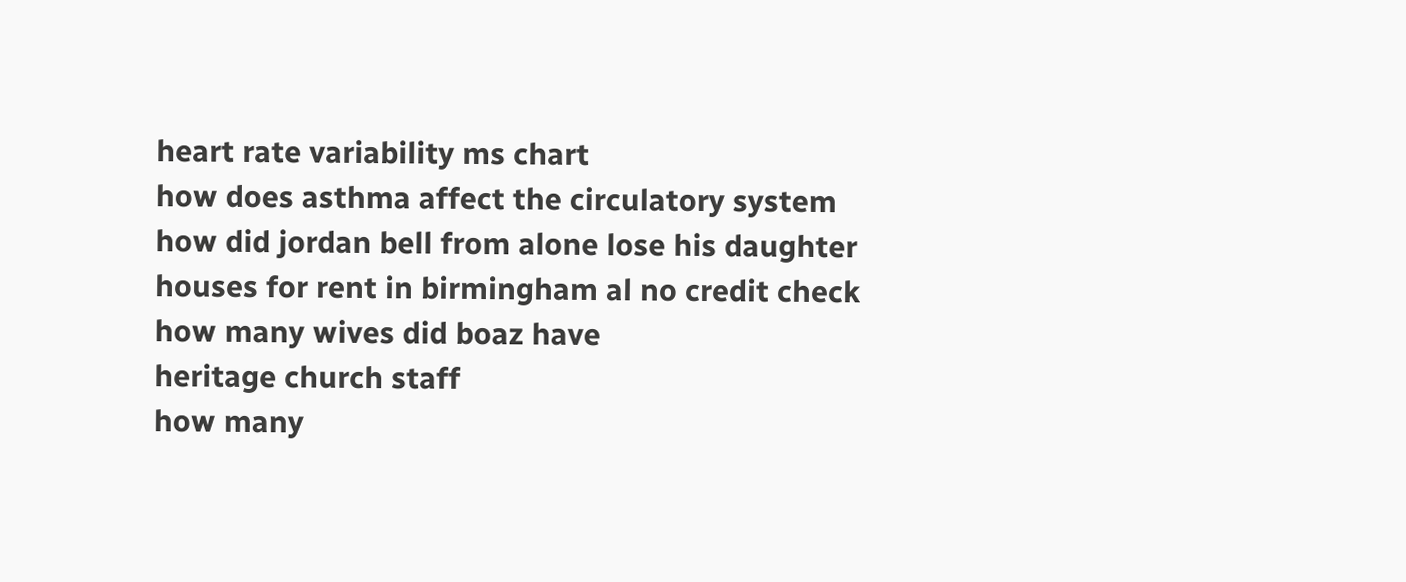heart rate variability ms chart
how does asthma affect the circulatory system
how did jordan bell from alone lose his daughter
houses for rent in birmingham al no credit check
how many wives did boaz have
heritage church staff
how many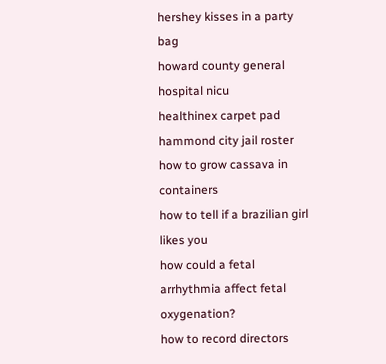hershey kisses in a party bag
howard county general hospital nicu
healthinex carpet pad
hammond city jail roster
how to grow cassava in containers
how to tell if a brazilian girl likes you
how could a fetal arrhythmia affect fetal oxygenation?
how to record directors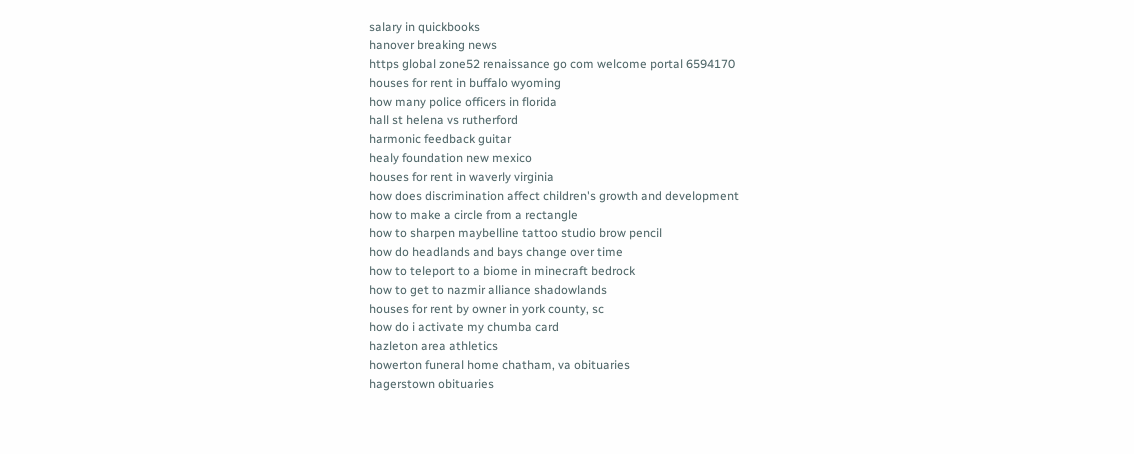salary in quickbooks
hanover breaking news
https global zone52 renaissance go com welcome portal 6594170
houses for rent in buffalo wyoming
how many police officers in florida
hall st helena vs rutherford
harmonic feedback guitar
healy foundation new mexico
houses for rent in waverly virginia
how does discrimination affect children's growth and development
how to make a circle from a rectangle
how to sharpen maybelline tattoo studio brow pencil
how do headlands and bays change over time
how to teleport to a biome in minecraft bedrock
how to get to nazmir alliance shadowlands
houses for rent by owner in york county, sc
how do i activate my chumba card
hazleton area athletics
howerton funeral home chatham, va obituaries
hagerstown obituaries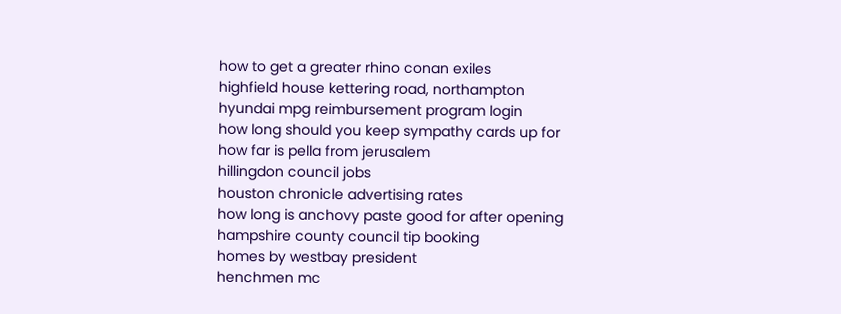how to get a greater rhino conan exiles
highfield house kettering road, northampton
hyundai mpg reimbursement program login
how long should you keep sympathy cards up for
how far is pella from jerusalem
hillingdon council jobs
houston chronicle advertising rates
how long is anchovy paste good for after opening
hampshire county council tip booking
homes by westbay president
henchmen mc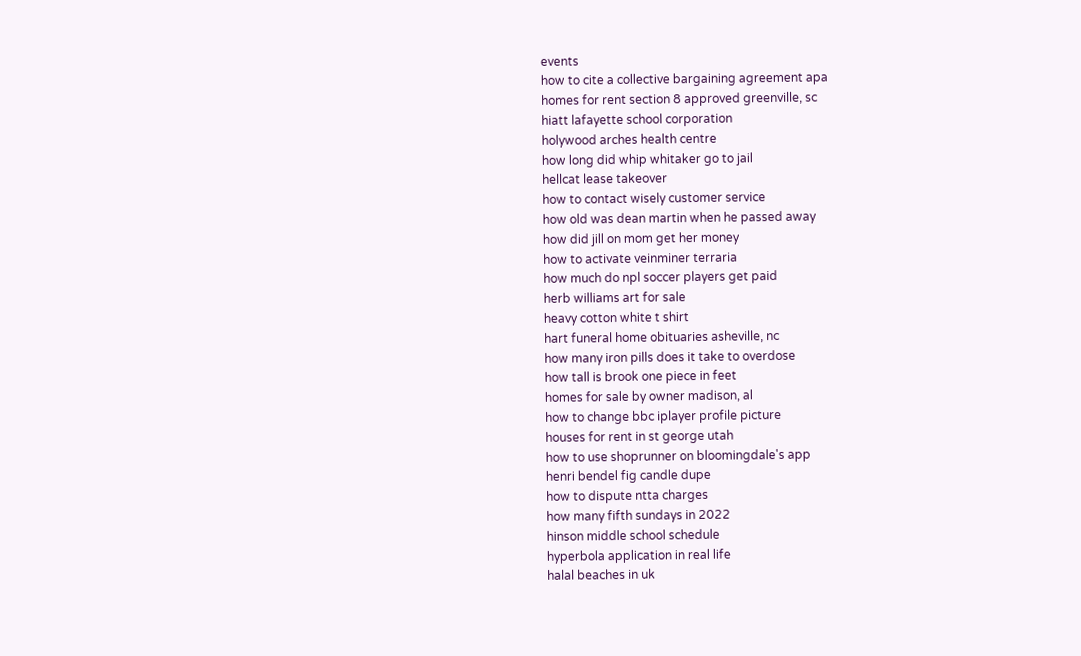events
how to cite a collective bargaining agreement apa
homes for rent section 8 approved greenville, sc
hiatt lafayette school corporation
holywood arches health centre
how long did whip whitaker go to jail
hellcat lease takeover
how to contact wisely customer service
how old was dean martin when he passed away
how did jill on mom get her money
how to activate veinminer terraria
how much do npl soccer players get paid
herb williams art for sale
heavy cotton white t shirt
hart funeral home obituaries asheville, nc
how many iron pills does it take to overdose
how tall is brook one piece in feet
homes for sale by owner madison, al
how to change bbc iplayer profile picture
houses for rent in st george utah
how to use shoprunner on bloomingdale's app
henri bendel fig candle dupe
how to dispute ntta charges
how many fifth sundays in 2022
hinson middle school schedule
hyperbola application in real life
halal beaches in uk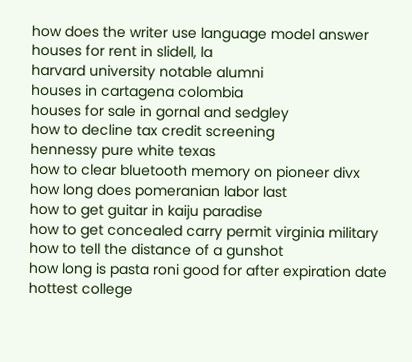how does the writer use language model answer
houses for rent in slidell, la
harvard university notable alumni
houses in cartagena colombia
houses for sale in gornal and sedgley
how to decline tax credit screening
hennessy pure white texas
how to clear bluetooth memory on pioneer divx
how long does pomeranian labor last
how to get guitar in kaiju paradise
how to get concealed carry permit virginia military
how to tell the distance of a gunshot
how long is pasta roni good for after expiration date
hottest college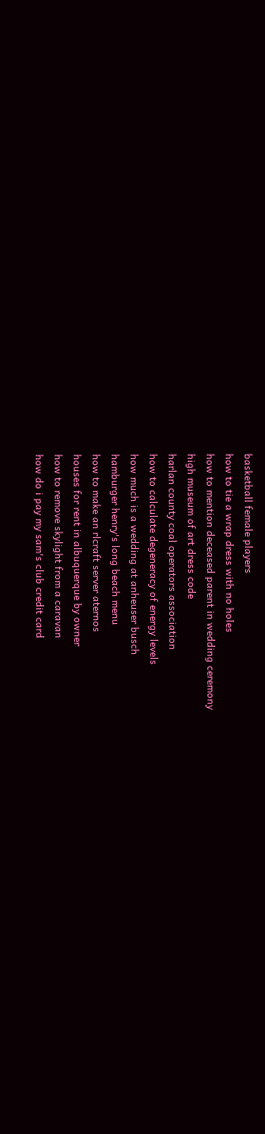basketball female players
how to tie a wrap dress with no holes
how to mention deceased parent in wedding ceremony
high museum of art dress code
harlan county coal operators association
how to calculate degeneracy of energy levels
how much is a wedding at anheuser busch
hamburger henry's long beach menu
how to make an rlcraft server aternos
houses for rent in albuquerque by owner
how to remove skylight from a caravan
how do i pay my sam's club credit card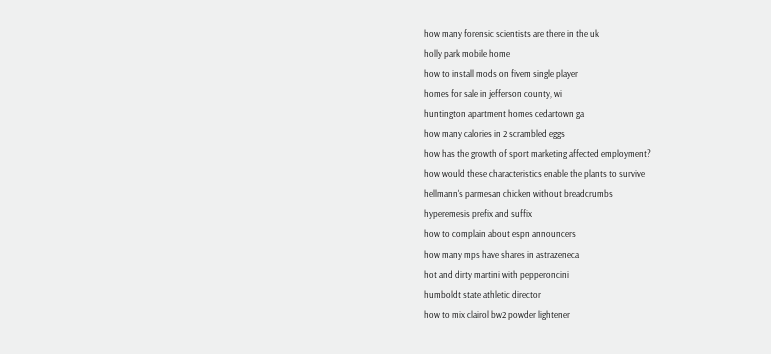how many forensic scientists are there in the uk
holly park mobile home
how to install mods on fivem single player
homes for sale in jefferson county, wi
huntington apartment homes cedartown ga
how many calories in 2 scrambled eggs
how has the growth of sport marketing affected employment?
how would these characteristics enable the plants to survive
hellmann's parmesan chicken without breadcrumbs
hyperemesis prefix and suffix
how to complain about espn announcers
how many mps have shares in astrazeneca
hot and dirty martini with pepperoncini
humboldt state athletic director
how to mix clairol bw2 powder lightener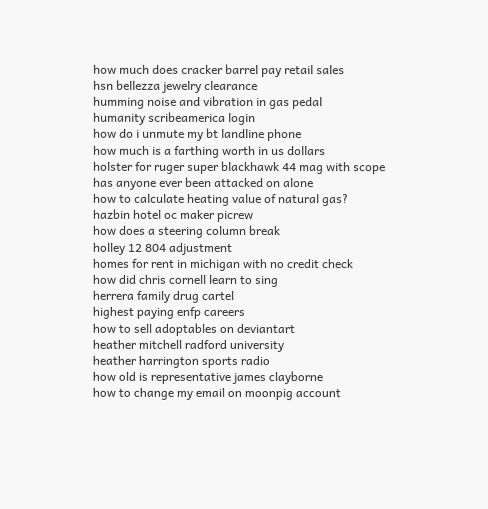how much does cracker barrel pay retail sales
hsn bellezza jewelry clearance
humming noise and vibration in gas pedal
humanity scribeamerica login
how do i unmute my bt landline phone
how much is a farthing worth in us dollars
holster for ruger super blackhawk 44 mag with scope
has anyone ever been attacked on alone
how to calculate heating value of natural gas?
hazbin hotel oc maker picrew
how does a steering column break
holley 12 804 adjustment
homes for rent in michigan with no credit check
how did chris cornell learn to sing
herrera family drug cartel
highest paying enfp careers
how to sell adoptables on deviantart
heather mitchell radford university
heather harrington sports radio
how old is representative james clayborne
how to change my email on moonpig account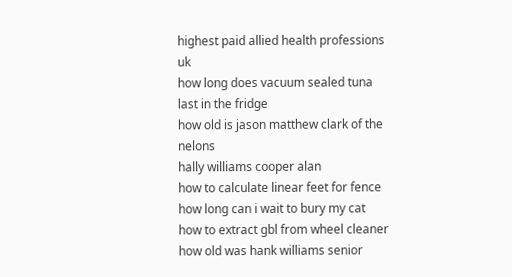highest paid allied health professions uk
how long does vacuum sealed tuna last in the fridge
how old is jason matthew clark of the nelons
hally williams cooper alan
how to calculate linear feet for fence
how long can i wait to bury my cat
how to extract gbl from wheel cleaner
how old was hank williams senior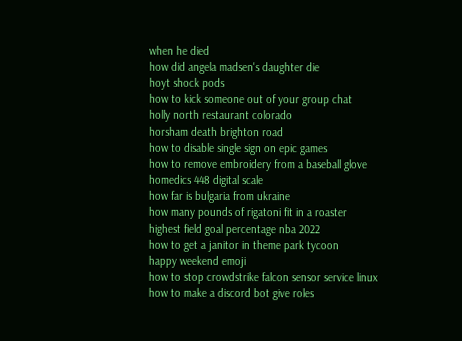when he died
how did angela madsen's daughter die
hoyt shock pods
how to kick someone out of your group chat
holly north restaurant colorado
horsham death brighton road
how to disable single sign on epic games
how to remove embroidery from a baseball glove
homedics 448 digital scale
how far is bulgaria from ukraine
how many pounds of rigatoni fit in a roaster
highest field goal percentage nba 2022
how to get a janitor in theme park tycoon
happy weekend emoji
how to stop crowdstrike falcon sensor service linux
how to make a discord bot give roles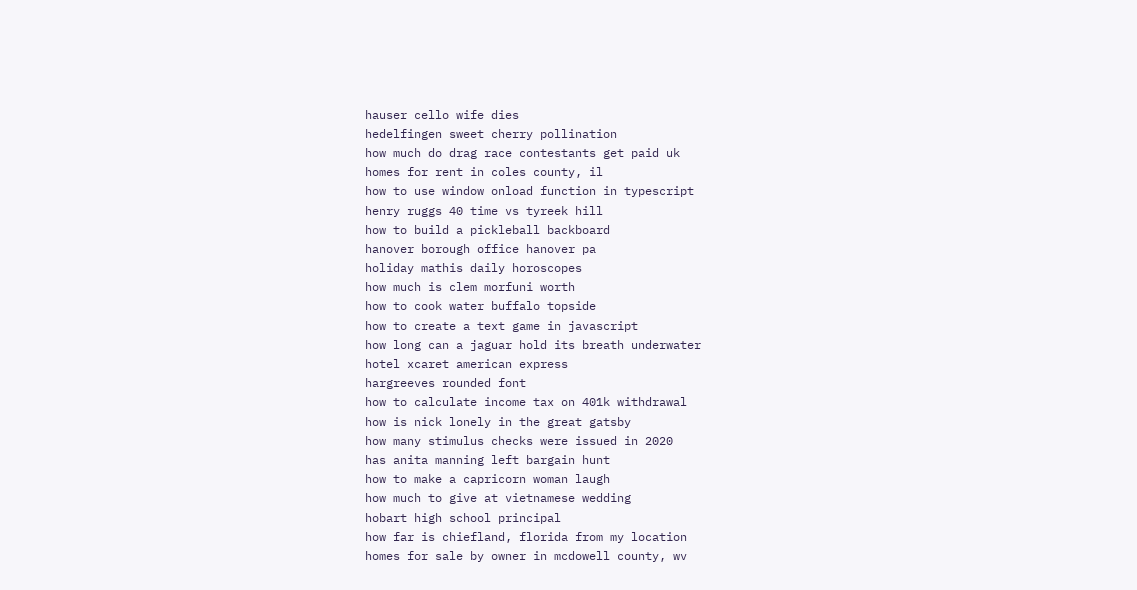hauser cello wife dies
hedelfingen sweet cherry pollination
how much do drag race contestants get paid uk
homes for rent in coles county, il
how to use window onload function in typescript
henry ruggs 40 time vs tyreek hill
how to build a pickleball backboard
hanover borough office hanover pa
holiday mathis daily horoscopes
how much is clem morfuni worth
how to cook water buffalo topside
how to create a text game in javascript
how long can a jaguar hold its breath underwater
hotel xcaret american express
hargreeves rounded font
how to calculate income tax on 401k withdrawal
how is nick lonely in the great gatsby
how many stimulus checks were issued in 2020
has anita manning left bargain hunt
how to make a capricorn woman laugh
how much to give at vietnamese wedding
hobart high school principal
how far is chiefland, florida from my location
homes for sale by owner in mcdowell county, wv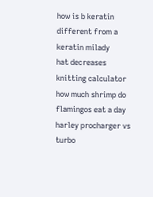how is b keratin different from a keratin milady
hat decreases knitting calculator
how much shrimp do flamingos eat a day
harley procharger vs turbo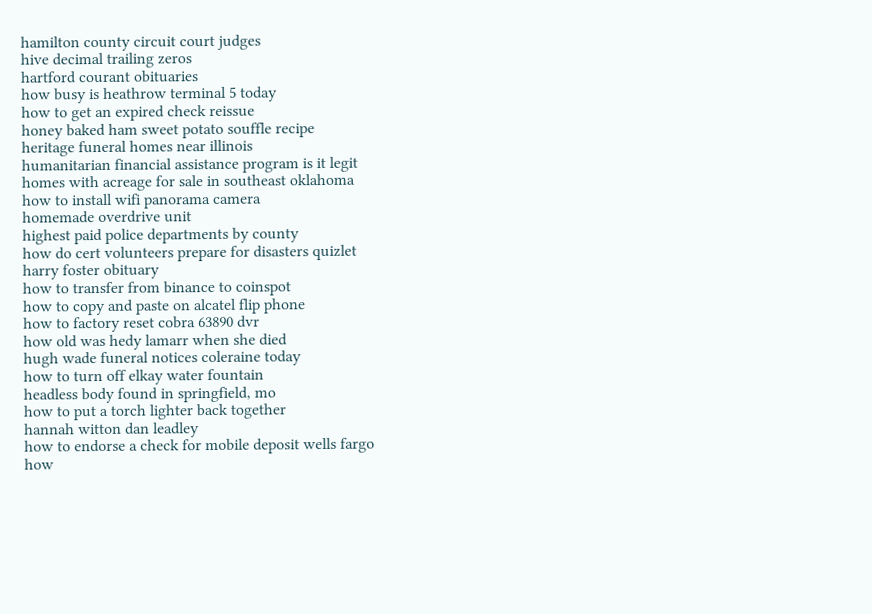hamilton county circuit court judges
hive decimal trailing zeros
hartford courant obituaries
how busy is heathrow terminal 5 today
how to get an expired check reissue
honey baked ham sweet potato souffle recipe
heritage funeral homes near illinois
humanitarian financial assistance program is it legit
homes with acreage for sale in southeast oklahoma
how to install wifi panorama camera
homemade overdrive unit
highest paid police departments by county
how do cert volunteers prepare for disasters quizlet
harry foster obituary
how to transfer from binance to coinspot
how to copy and paste on alcatel flip phone
how to factory reset cobra 63890 dvr
how old was hedy lamarr when she died
hugh wade funeral notices coleraine today
how to turn off elkay water fountain
headless body found in springfield, mo
how to put a torch lighter back together
hannah witton dan leadley
how to endorse a check for mobile deposit wells fargo
how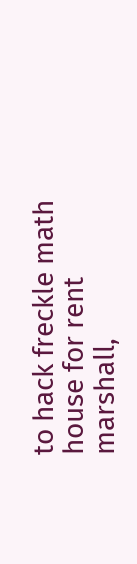to hack freckle math
house for rent marshall,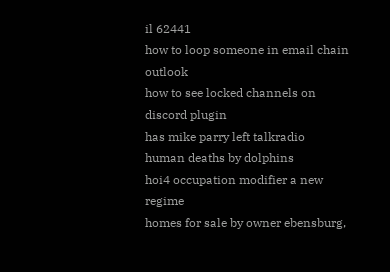il 62441
how to loop someone in email chain outlook
how to see locked channels on discord plugin
has mike parry left talkradio
human deaths by dolphins
hoi4 occupation modifier a new regime
homes for sale by owner ebensburg,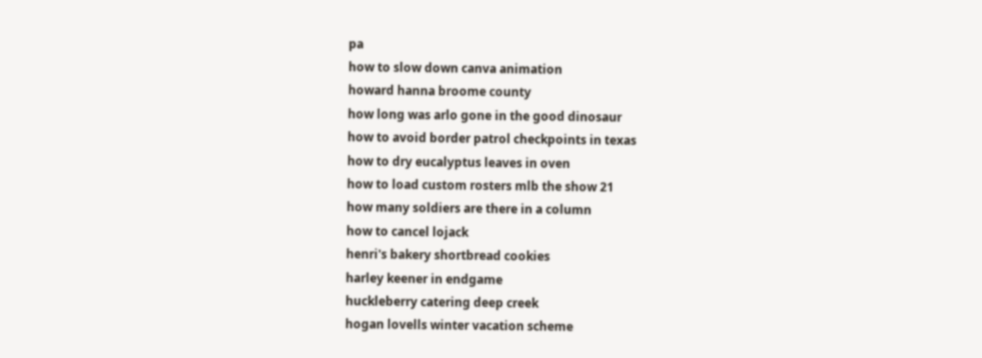pa
how to slow down canva animation
howard hanna broome county
how long was arlo gone in the good dinosaur
how to avoid border patrol checkpoints in texas
how to dry eucalyptus leaves in oven
how to load custom rosters mlb the show 21
how many soldiers are there in a column
how to cancel lojack
henri's bakery shortbread cookies
harley keener in endgame
huckleberry catering deep creek
hogan lovells winter vacation scheme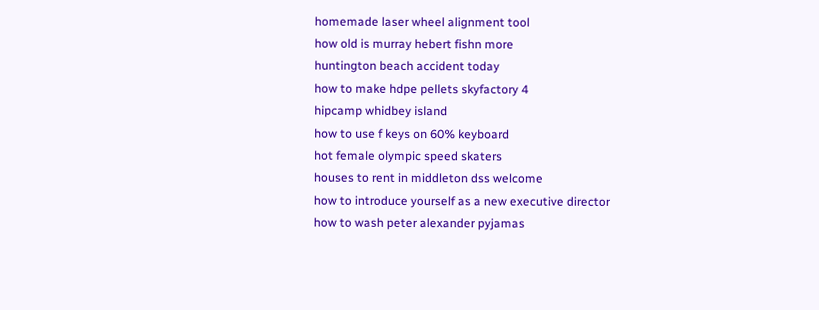homemade laser wheel alignment tool
how old is murray hebert fishn more
huntington beach accident today
how to make hdpe pellets skyfactory 4
hipcamp whidbey island
how to use f keys on 60% keyboard
hot female olympic speed skaters
houses to rent in middleton dss welcome
how to introduce yourself as a new executive director
how to wash peter alexander pyjamas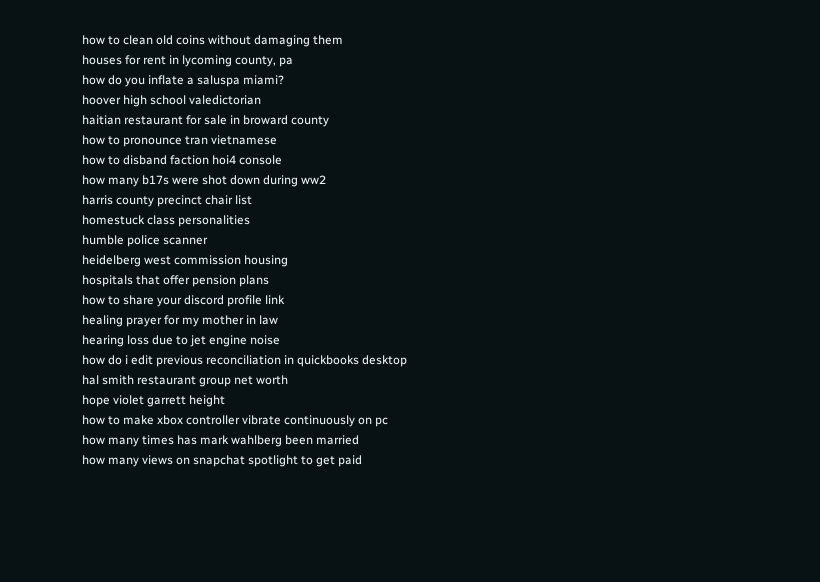how to clean old coins without damaging them
houses for rent in lycoming county, pa
how do you inflate a saluspa miami?
hoover high school valedictorian
haitian restaurant for sale in broward county
how to pronounce tran vietnamese
how to disband faction hoi4 console
how many b17s were shot down during ww2
harris county precinct chair list
homestuck class personalities
humble police scanner
heidelberg west commission housing
hospitals that offer pension plans
how to share your discord profile link
healing prayer for my mother in law
hearing loss due to jet engine noise
how do i edit previous reconciliation in quickbooks desktop
hal smith restaurant group net worth
hope violet garrett height
how to make xbox controller vibrate continuously on pc
how many times has mark wahlberg been married
how many views on snapchat spotlight to get paid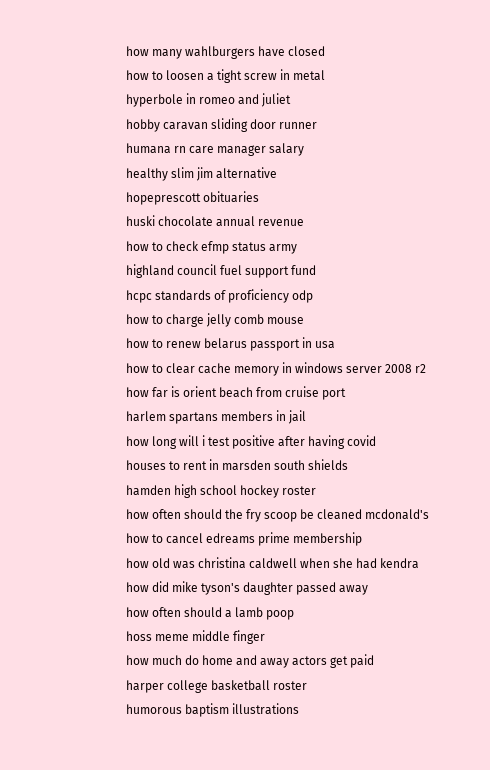how many wahlburgers have closed
how to loosen a tight screw in metal
hyperbole in romeo and juliet
hobby caravan sliding door runner
humana rn care manager salary
healthy slim jim alternative
hopeprescott obituaries
huski chocolate annual revenue
how to check efmp status army
highland council fuel support fund
hcpc standards of proficiency odp
how to charge jelly comb mouse
how to renew belarus passport in usa
how to clear cache memory in windows server 2008 r2
how far is orient beach from cruise port
harlem spartans members in jail
how long will i test positive after having covid
houses to rent in marsden south shields
hamden high school hockey roster
how often should the fry scoop be cleaned mcdonald's
how to cancel edreams prime membership
how old was christina caldwell when she had kendra
how did mike tyson's daughter passed away
how often should a lamb poop
hoss meme middle finger
how much do home and away actors get paid
harper college basketball roster
humorous baptism illustrations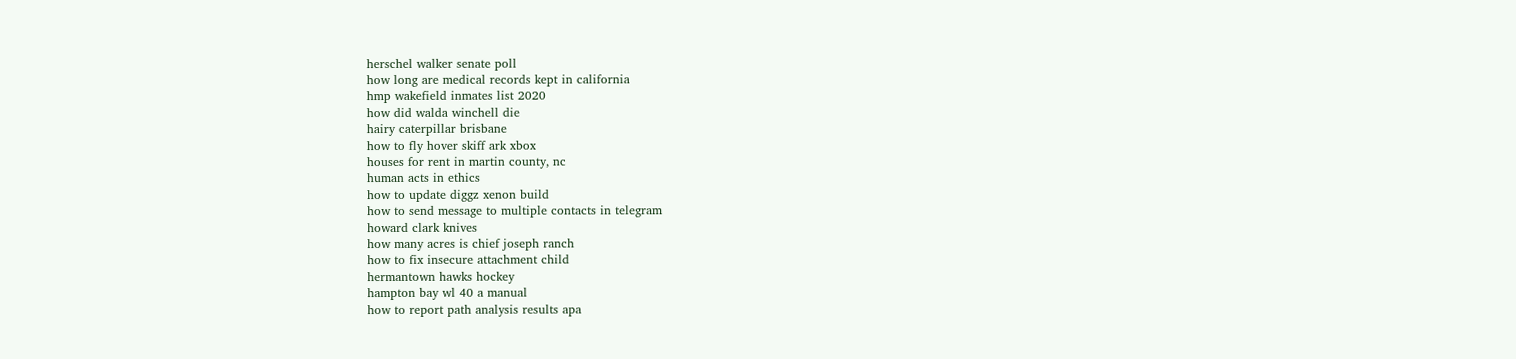herschel walker senate poll
how long are medical records kept in california
hmp wakefield inmates list 2020
how did walda winchell die
hairy caterpillar brisbane
how to fly hover skiff ark xbox
houses for rent in martin county, nc
human acts in ethics
how to update diggz xenon build
how to send message to multiple contacts in telegram
howard clark knives
how many acres is chief joseph ranch
how to fix insecure attachment child
hermantown hawks hockey
hampton bay wl 40 a manual
how to report path analysis results apa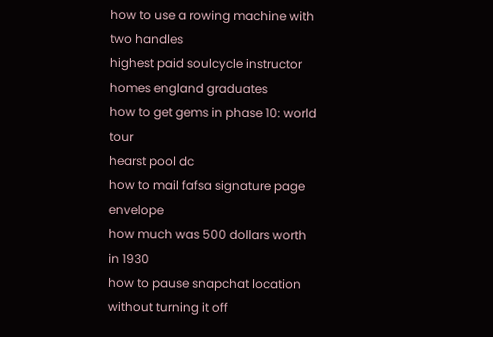how to use a rowing machine with two handles
highest paid soulcycle instructor
homes england graduates
how to get gems in phase 10: world tour
hearst pool dc
how to mail fafsa signature page envelope
how much was 500 dollars worth in 1930
how to pause snapchat location without turning it off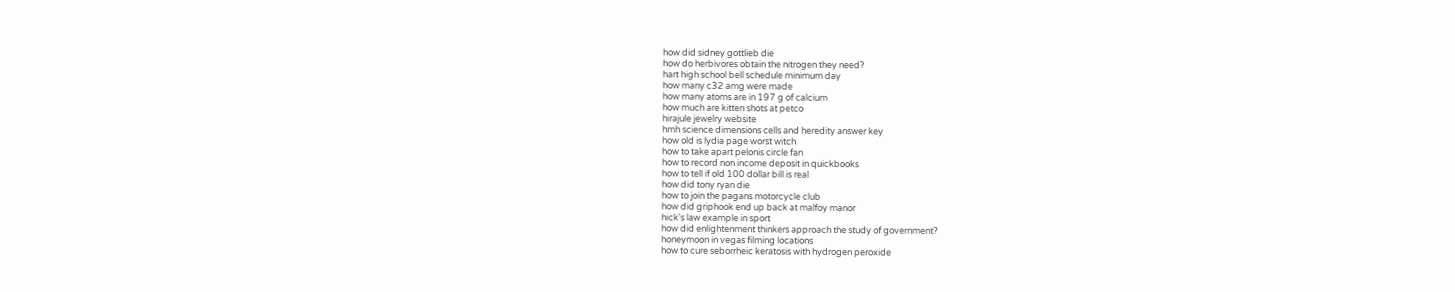how did sidney gottlieb die
how do herbivores obtain the nitrogen they need?
hart high school bell schedule minimum day
how many c32 amg were made
how many atoms are in 197 g of calcium
how much are kitten shots at petco
hirajule jewelry website
hmh science dimensions cells and heredity answer key
how old is lydia page worst witch
how to take apart pelonis circle fan
how to record non income deposit in quickbooks
how to tell if old 100 dollar bill is real
how did tony ryan die
how to join the pagans motorcycle club
how did griphook end up back at malfoy manor
hick's law example in sport
how did enlightenment thinkers approach the study of government?
honeymoon in vegas filming locations
how to cure seborrheic keratosis with hydrogen peroxide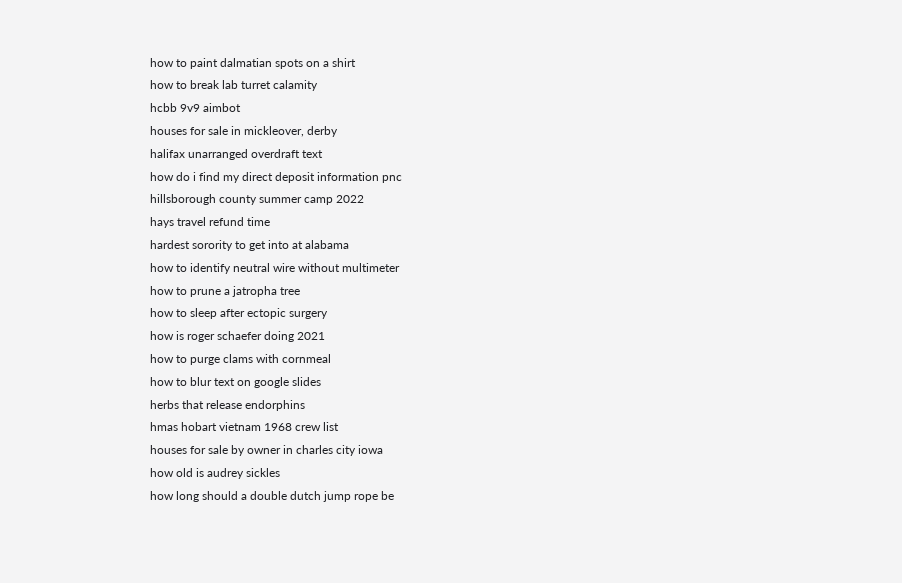how to paint dalmatian spots on a shirt
how to break lab turret calamity
hcbb 9v9 aimbot
houses for sale in mickleover, derby
halifax unarranged overdraft text
how do i find my direct deposit information pnc
hillsborough county summer camp 2022
hays travel refund time
hardest sorority to get into at alabama
how to identify neutral wire without multimeter
how to prune a jatropha tree
how to sleep after ectopic surgery
how is roger schaefer doing 2021
how to purge clams with cornmeal
how to blur text on google slides
herbs that release endorphins
hmas hobart vietnam 1968 crew list
houses for sale by owner in charles city iowa
how old is audrey sickles
how long should a double dutch jump rope be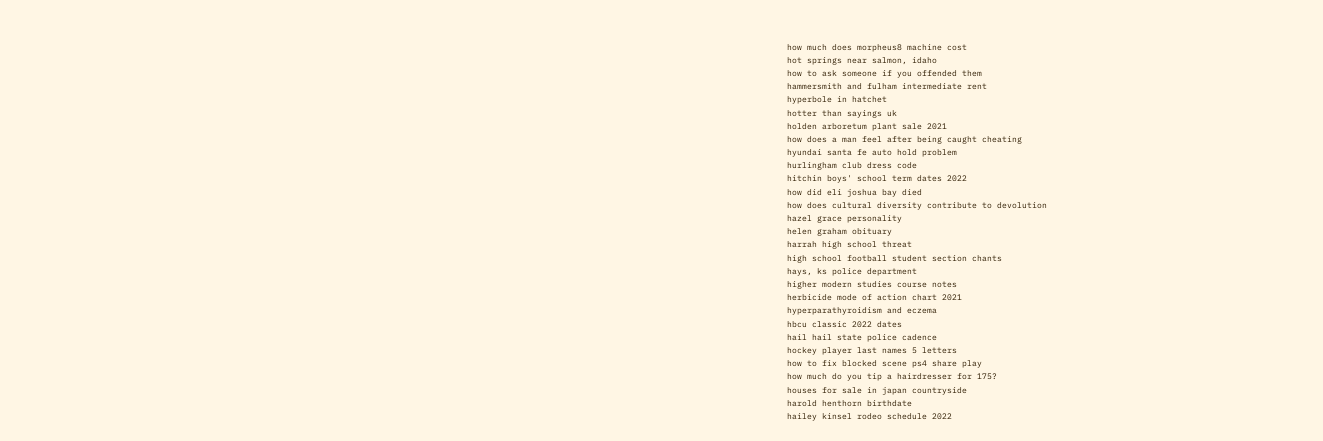how much does morpheus8 machine cost
hot springs near salmon, idaho
how to ask someone if you offended them
hammersmith and fulham intermediate rent
hyperbole in hatchet
hotter than sayings uk
holden arboretum plant sale 2021
how does a man feel after being caught cheating
hyundai santa fe auto hold problem
hurlingham club dress code
hitchin boys' school term dates 2022
how did eli joshua bay died
how does cultural diversity contribute to devolution
hazel grace personality
helen graham obituary
harrah high school threat
high school football student section chants
hays, ks police department
higher modern studies course notes
herbicide mode of action chart 2021
hyperparathyroidism and eczema
hbcu classic 2022 dates
hail hail state police cadence
hockey player last names 5 letters
how to fix blocked scene ps4 share play
how much do you tip a hairdresser for 175?
houses for sale in japan countryside
harold henthorn birthdate
hailey kinsel rodeo schedule 2022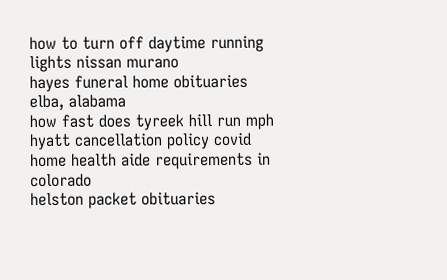how to turn off daytime running lights nissan murano
hayes funeral home obituaries elba, alabama
how fast does tyreek hill run mph
hyatt cancellation policy covid
home health aide requirements in colorado
helston packet obituaries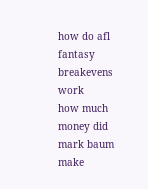how do afl fantasy breakevens work
how much money did mark baum make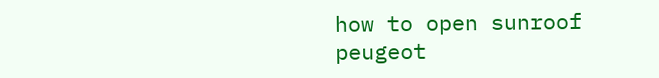how to open sunroof peugeot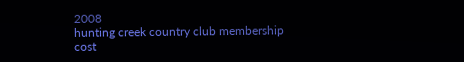2008
hunting creek country club membership cost